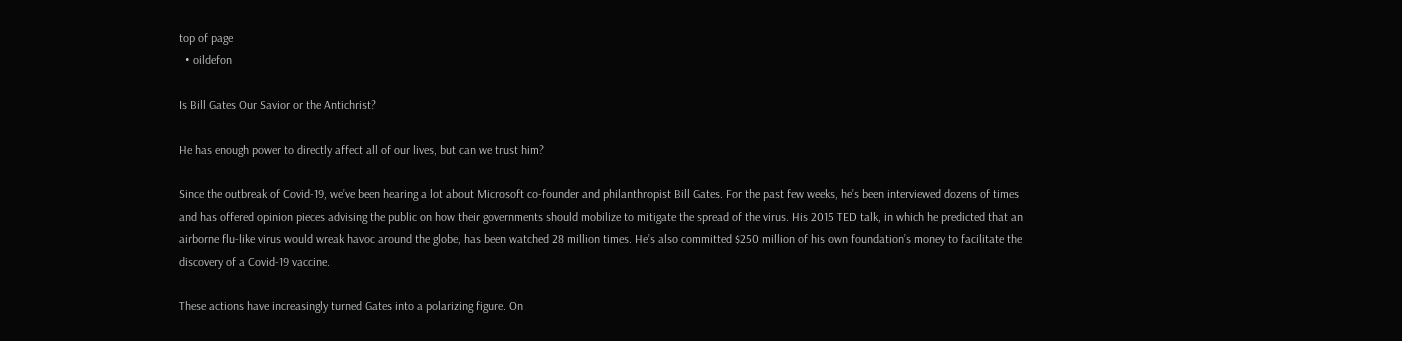top of page
  • oildefon

Is Bill Gates Our Savior or the Antichrist?

He has enough power to directly affect all of our lives, but can we trust him?

Since the outbreak of Covid-19, we’ve been hearing a lot about Microsoft co-founder and philanthropist Bill Gates. For the past few weeks, he’s been interviewed dozens of times and has offered opinion pieces advising the public on how their governments should mobilize to mitigate the spread of the virus. His 2015 TED talk, in which he predicted that an airborne flu-like virus would wreak havoc around the globe, has been watched 28 million times. He’s also committed $250 million of his own foundation’s money to facilitate the discovery of a Covid-19 vaccine.

These actions have increasingly turned Gates into a polarizing figure. On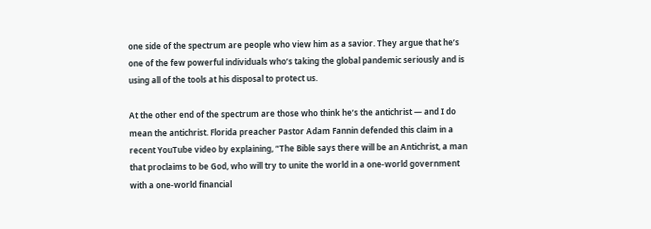one side of the spectrum are people who view him as a savior. They argue that he’s one of the few powerful individuals who’s taking the global pandemic seriously and is using all of the tools at his disposal to protect us.

At the other end of the spectrum are those who think he’s the antichrist — and I do mean the antichrist. Florida preacher Pastor Adam Fannin defended this claim in a recent YouTube video by explaining, “The Bible says there will be an Antichrist, a man that proclaims to be God, who will try to unite the world in a one-world government with a one-world financial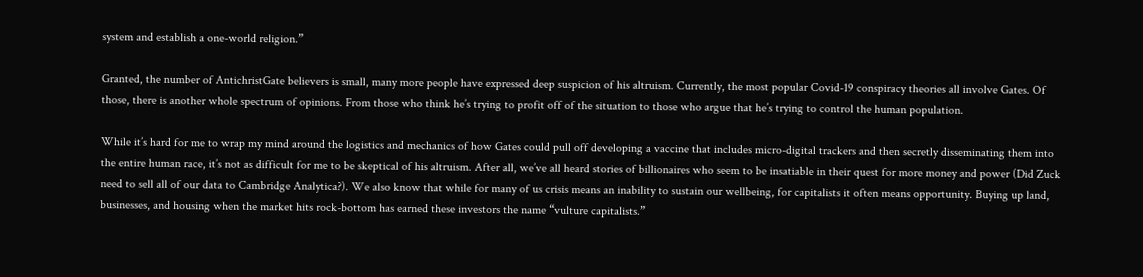system and establish a one-world religion.”

Granted, the number of AntichristGate believers is small, many more people have expressed deep suspicion of his altruism. Currently, the most popular Covid-19 conspiracy theories all involve Gates. Of those, there is another whole spectrum of opinions. From those who think he’s trying to profit off of the situation to those who argue that he’s trying to control the human population.

While it’s hard for me to wrap my mind around the logistics and mechanics of how Gates could pull off developing a vaccine that includes micro-digital trackers and then secretly disseminating them into the entire human race, it’s not as difficult for me to be skeptical of his altruism. After all, we’ve all heard stories of billionaires who seem to be insatiable in their quest for more money and power (Did Zuck need to sell all of our data to Cambridge Analytica?). We also know that while for many of us crisis means an inability to sustain our wellbeing, for capitalists it often means opportunity. Buying up land, businesses, and housing when the market hits rock-bottom has earned these investors the name “vulture capitalists.”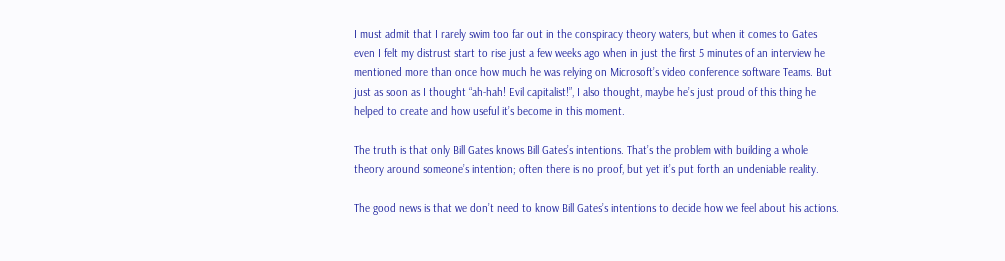I must admit that I rarely swim too far out in the conspiracy theory waters, but when it comes to Gates even I felt my distrust start to rise just a few weeks ago when in just the first 5 minutes of an interview he mentioned more than once how much he was relying on Microsoft’s video conference software Teams. But just as soon as I thought “ah-hah! Evil capitalist!”, I also thought, maybe he’s just proud of this thing he helped to create and how useful it’s become in this moment.

The truth is that only Bill Gates knows Bill Gates’s intentions. That’s the problem with building a whole theory around someone’s intention; often there is no proof, but yet it’s put forth an undeniable reality.

The good news is that we don’t need to know Bill Gates’s intentions to decide how we feel about his actions.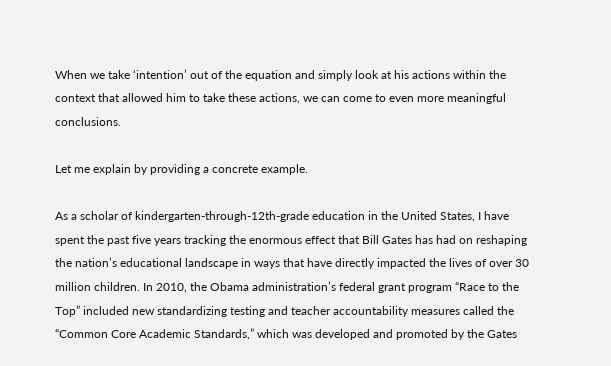When we take ‘intention’ out of the equation and simply look at his actions within the context that allowed him to take these actions, we can come to even more meaningful conclusions.

Let me explain by providing a concrete example.

As a scholar of kindergarten-through-12th-grade education in the United States, I have spent the past five years tracking the enormous effect that Bill Gates has had on reshaping the nation’s educational landscape in ways that have directly impacted the lives of over 30 million children. In 2010, the Obama administration’s federal grant program “Race to the Top” included new standardizing testing and teacher accountability measures called the “Common Core Academic Standards,” which was developed and promoted by the Gates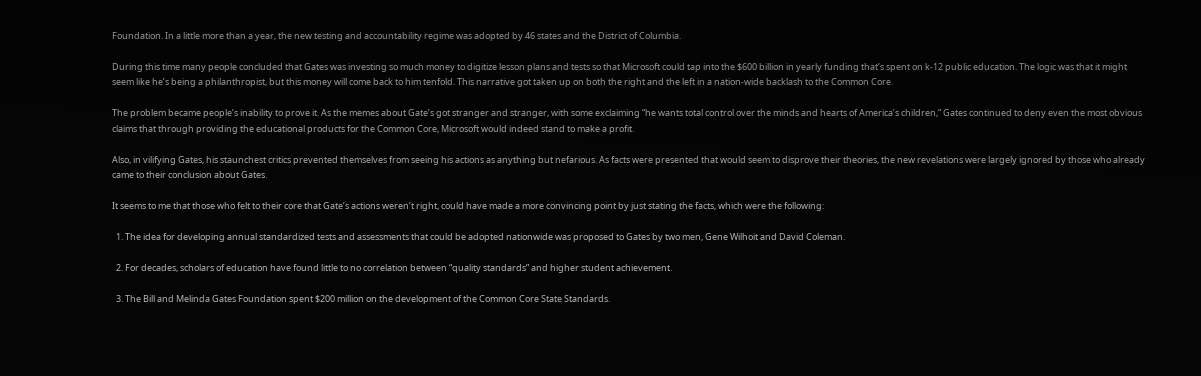Foundation. In a little more than a year, the new testing and accountability regime was adopted by 46 states and the District of Columbia.

During this time many people concluded that Gates was investing so much money to digitize lesson plans and tests so that Microsoft could tap into the $600 billion in yearly funding that’s spent on k-12 public education. The logic was that it might seem like he’s being a philanthropist, but this money will come back to him tenfold. This narrative got taken up on both the right and the left in a nation-wide backlash to the Common Core.

The problem became people’s inability to prove it. As the memes about Gate’s got stranger and stranger, with some exclaiming “he wants total control over the minds and hearts of America’s children,” Gates continued to deny even the most obvious claims that through providing the educational products for the Common Core, Microsoft would indeed stand to make a profit.

Also, in vilifying Gates, his staunchest critics prevented themselves from seeing his actions as anything but nefarious. As facts were presented that would seem to disprove their theories, the new revelations were largely ignored by those who already came to their conclusion about Gates.

It seems to me that those who felt to their core that Gate’s actions weren’t right, could have made a more convincing point by just stating the facts, which were the following:

  1. The idea for developing annual standardized tests and assessments that could be adopted nationwide was proposed to Gates by two men, Gene Wilhoit and David Coleman.

  2. For decades, scholars of education have found little to no correlation between “quality standards” and higher student achievement.

  3. The Bill and Melinda Gates Foundation spent $200 million on the development of the Common Core State Standards.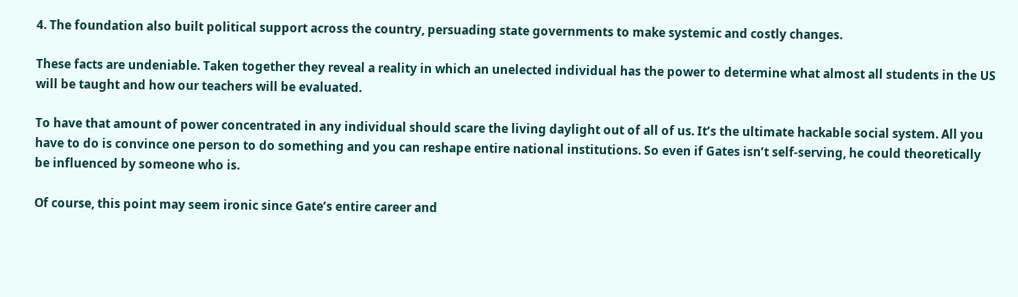4. The foundation also built political support across the country, persuading state governments to make systemic and costly changes.

These facts are undeniable. Taken together they reveal a reality in which an unelected individual has the power to determine what almost all students in the US will be taught and how our teachers will be evaluated.

To have that amount of power concentrated in any individual should scare the living daylight out of all of us. It’s the ultimate hackable social system. All you have to do is convince one person to do something and you can reshape entire national institutions. So even if Gates isn’t self-serving, he could theoretically be influenced by someone who is.

Of course, this point may seem ironic since Gate’s entire career and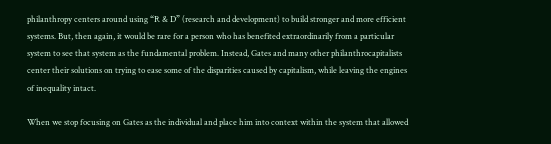philanthropy centers around using “R & D” (research and development) to build stronger and more efficient systems. But, then again, it would be rare for a person who has benefited extraordinarily from a particular system to see that system as the fundamental problem. Instead, Gates and many other philanthrocapitalists center their solutions on trying to ease some of the disparities caused by capitalism, while leaving the engines of inequality intact.

When we stop focusing on Gates as the individual and place him into context within the system that allowed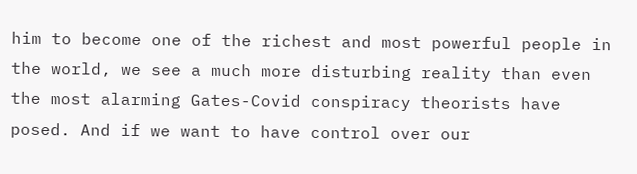him to become one of the richest and most powerful people in the world, we see a much more disturbing reality than even the most alarming Gates-Covid conspiracy theorists have posed. And if we want to have control over our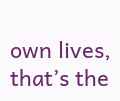own lives, that’s the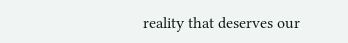reality that deserves our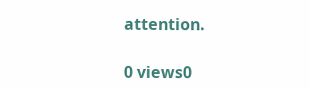attention.

0 views0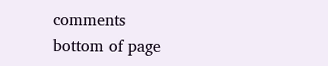comments
bottom of page